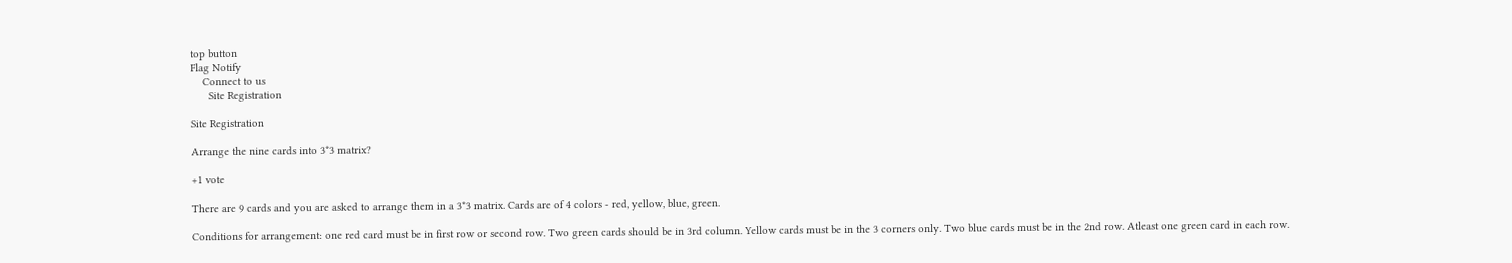top button
Flag Notify
    Connect to us
      Site Registration

Site Registration

Arrange the nine cards into 3*3 matrix?

+1 vote

There are 9 cards and you are asked to arrange them in a 3*3 matrix. Cards are of 4 colors - red, yellow, blue, green.

Conditions for arrangement: one red card must be in first row or second row. Two green cards should be in 3rd column. Yellow cards must be in the 3 corners only. Two blue cards must be in the 2nd row. Atleast one green card in each row.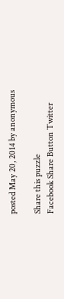posted May 20, 2014 by anonymous

Share this puzzle
Facebook Share Button Twitter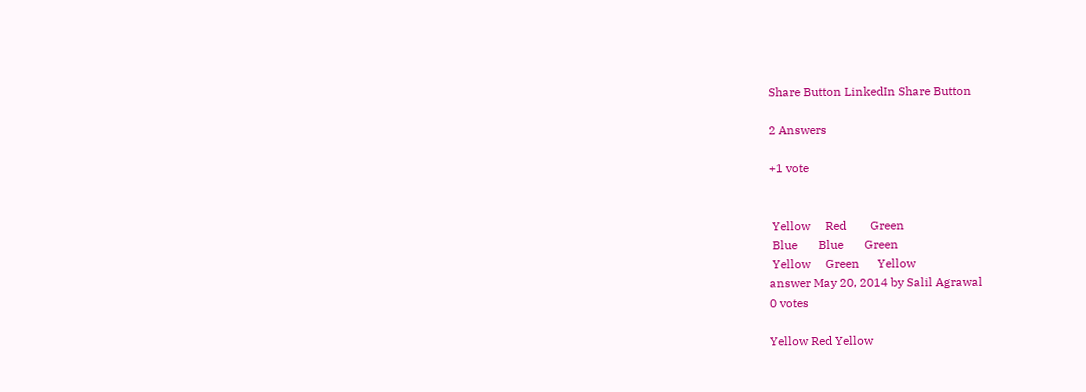Share Button LinkedIn Share Button

2 Answers

+1 vote


 Yellow     Red        Green
 Blue       Blue       Green
 Yellow     Green      Yellow
answer May 20, 2014 by Salil Agrawal
0 votes

Yellow Red Yellow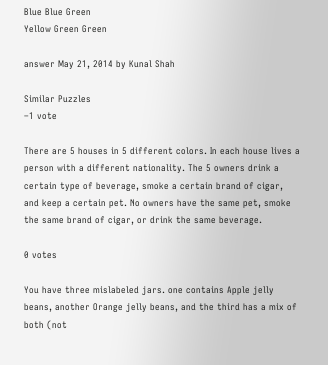Blue Blue Green
Yellow Green Green

answer May 21, 2014 by Kunal Shah

Similar Puzzles
–1 vote

There are 5 houses in 5 different colors. In each house lives a person with a different nationality. The 5 owners drink a certain type of beverage, smoke a certain brand of cigar, and keep a certain pet. No owners have the same pet, smoke the same brand of cigar, or drink the same beverage.

0 votes

You have three mislabeled jars. one contains Apple jelly beans, another Orange jelly beans, and the third has a mix of both (not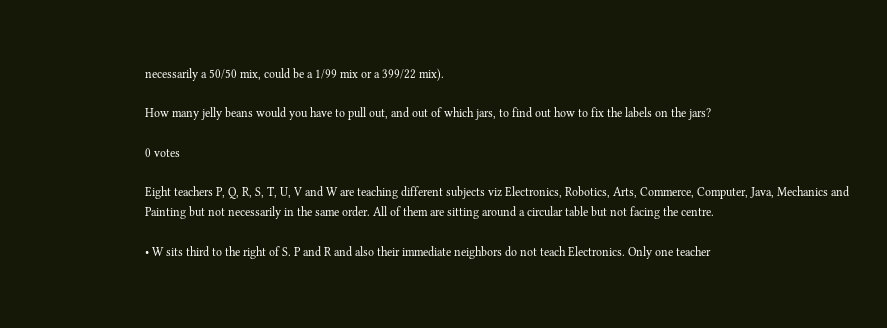necessarily a 50/50 mix, could be a 1/99 mix or a 399/22 mix).

How many jelly beans would you have to pull out, and out of which jars, to find out how to fix the labels on the jars?

0 votes

Eight teachers P, Q, R, S, T, U, V and W are teaching different subjects viz Electronics, Robotics, Arts, Commerce, Computer, Java, Mechanics and Painting but not necessarily in the same order. All of them are sitting around a circular table but not facing the centre.

• W sits third to the right of S. P and R and also their immediate neighbors do not teach Electronics. Only one teacher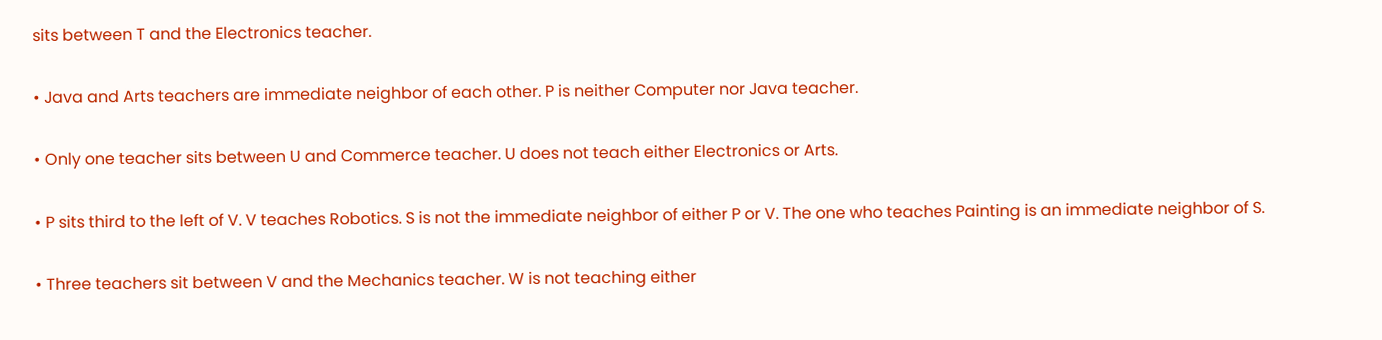sits between T and the Electronics teacher.

• Java and Arts teachers are immediate neighbor of each other. P is neither Computer nor Java teacher.

• Only one teacher sits between U and Commerce teacher. U does not teach either Electronics or Arts.

• P sits third to the left of V. V teaches Robotics. S is not the immediate neighbor of either P or V. The one who teaches Painting is an immediate neighbor of S.

• Three teachers sit between V and the Mechanics teacher. W is not teaching either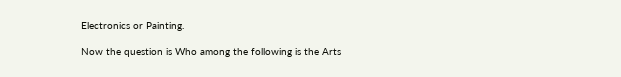Electronics or Painting.

Now the question is Who among the following is the Arts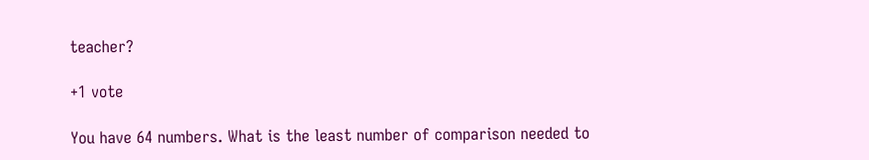teacher?

+1 vote

You have 64 numbers. What is the least number of comparison needed to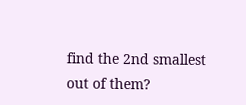find the 2nd smallest out of them?